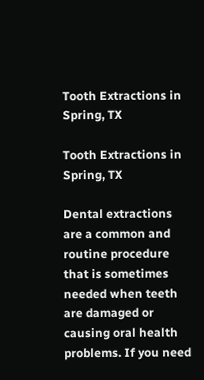Tooth Extractions in Spring, TX

Tooth Extractions in Spring, TX

Dental extractions are a common and routine procedure that is sometimes needed when teeth are damaged or causing oral health problems. If you need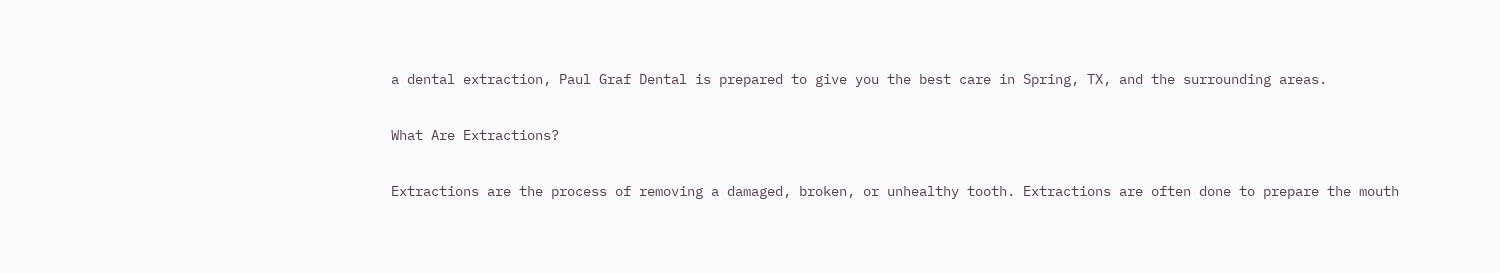a dental extraction, Paul Graf Dental is prepared to give you the best care in Spring, TX, and the surrounding areas.

What Are Extractions?

Extractions are the process of removing a damaged, broken, or unhealthy tooth. Extractions are often done to prepare the mouth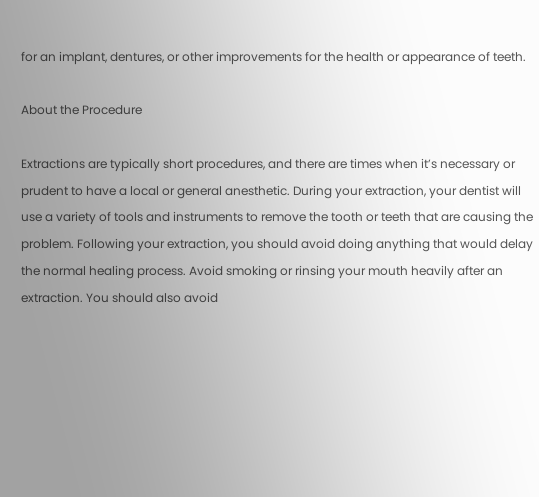for an implant, dentures, or other improvements for the health or appearance of teeth.

About the Procedure

Extractions are typically short procedures, and there are times when it’s necessary or prudent to have a local or general anesthetic. During your extraction, your dentist will use a variety of tools and instruments to remove the tooth or teeth that are causing the problem. Following your extraction, you should avoid doing anything that would delay the normal healing process. Avoid smoking or rinsing your mouth heavily after an extraction. You should also avoid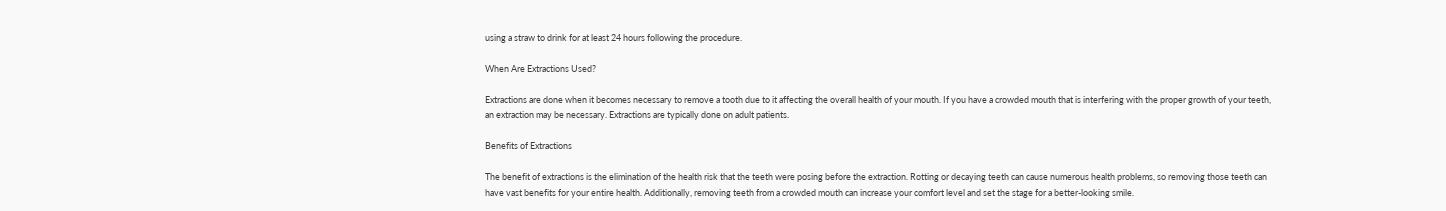using a straw to drink for at least 24 hours following the procedure.

When Are Extractions Used?

Extractions are done when it becomes necessary to remove a tooth due to it affecting the overall health of your mouth. If you have a crowded mouth that is interfering with the proper growth of your teeth, an extraction may be necessary. Extractions are typically done on adult patients.

Benefits of Extractions

The benefit of extractions is the elimination of the health risk that the teeth were posing before the extraction. Rotting or decaying teeth can cause numerous health problems, so removing those teeth can have vast benefits for your entire health. Additionally, removing teeth from a crowded mouth can increase your comfort level and set the stage for a better-looking smile.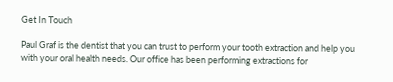Get In Touch

Paul Graf is the dentist that you can trust to perform your tooth extraction and help you with your oral health needs. Our office has been performing extractions for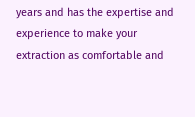years and has the expertise and experience to make your extraction as comfortable and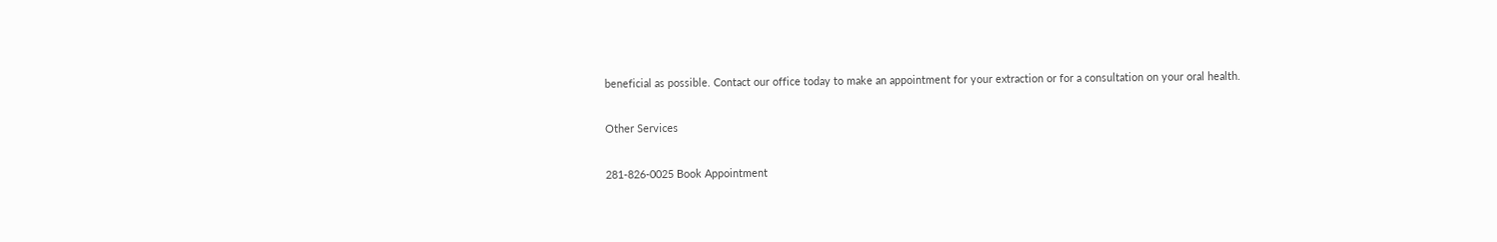beneficial as possible. Contact our office today to make an appointment for your extraction or for a consultation on your oral health.

Other Services

281-826-0025 Book Appointment